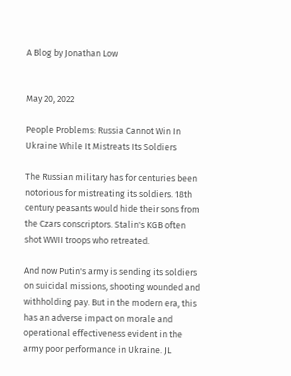A Blog by Jonathan Low


May 20, 2022

People Problems: Russia Cannot Win In Ukraine While It Mistreats Its Soldiers

The Russian military has for centuries been notorious for mistreating its soldiers. 18th century peasants would hide their sons from the Czars conscriptors. Stalin's KGB often shot WWII troops who retreated.

And now Putin's army is sending its soldiers on suicidal missions, shooting wounded and withholding pay. But in the modern era, this has an adverse impact on morale and operational effectiveness evident in the army poor performance in Ukraine. JL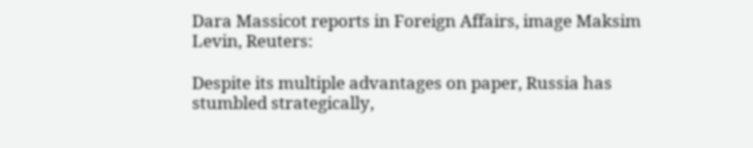Dara Massicot reports in Foreign Affairs, image Maksim Levin, Reuters:

Despite its multiple advantages on paper, Russia has stumbled strategically,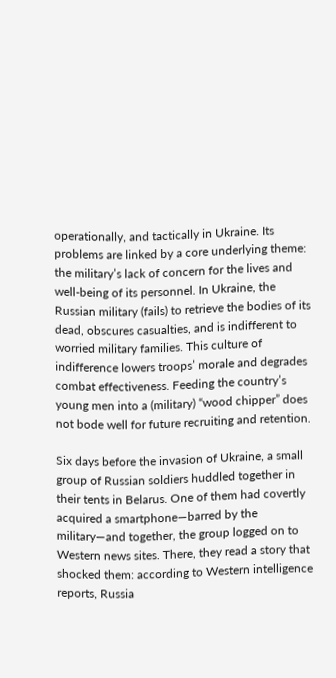operationally, and tactically in Ukraine. Its problems are linked by a core underlying theme: the military’s lack of concern for the lives and well-being of its personnel. In Ukraine, the Russian military (fails) to retrieve the bodies of its dead, obscures casualties, and is indifferent to worried military families. This culture of indifference lowers troops’ morale and degrades combat effectiveness. Feeding the country’s young men into a (military) “wood chipper” does not bode well for future recruiting and retention.

Six days before the invasion of Ukraine, a small group of Russian soldiers huddled together in their tents in Belarus. One of them had covertly acquired a smartphone—barred by the military—and together, the group logged on to Western news sites. There, they read a story that shocked them: according to Western intelligence reports, Russia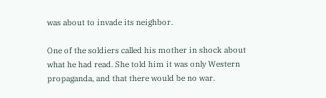was about to invade its neighbor.

One of the soldiers called his mother in shock about what he had read. She told him it was only Western propaganda, and that there would be no war.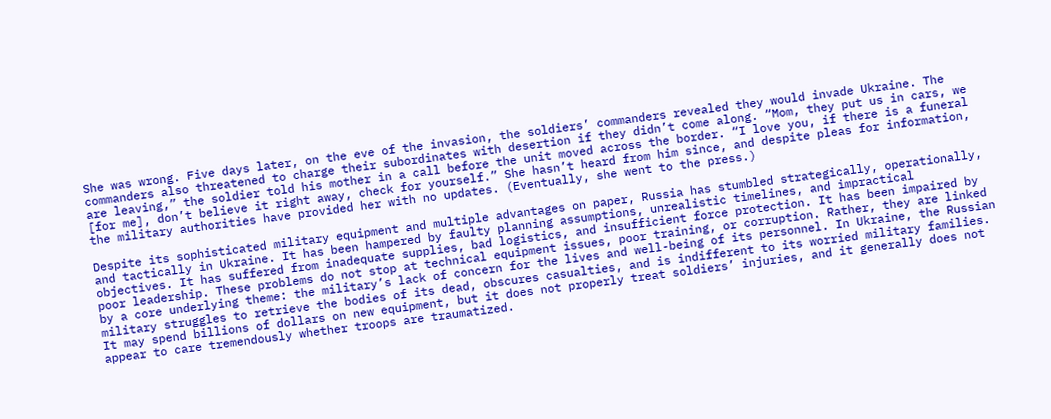She was wrong. Five days later, on the eve of the invasion, the soldiers’ commanders revealed they would invade Ukraine. The commanders also threatened to charge their subordinates with desertion if they didn’t come along. “Mom, they put us in cars, we are leaving,” the soldier told his mother in a call before the unit moved across the border. “I love you, if there is a funeral [for me], don’t believe it right away, check for yourself.” She hasn’t heard from him since, and despite pleas for information, the military authorities have provided her with no updates. (Eventually, she went to the press.)

Despite its sophisticated military equipment and multiple advantages on paper, Russia has stumbled strategically, operationally, and tactically in Ukraine. It has been hampered by faulty planning assumptions, unrealistic timelines, and impractical objectives. It has suffered from inadequate supplies, bad logistics, and insufficient force protection. It has been impaired by poor leadership. These problems do not stop at technical equipment issues, poor training, or corruption. Rather, they are linked by a core underlying theme: the military’s lack of concern for the lives and well-being of its personnel. In Ukraine, the Russian military struggles to retrieve the bodies of its dead, obscures casualties, and is indifferent to its worried military families. It may spend billions of dollars on new equipment, but it does not properly treat soldiers’ injuries, and it generally does not appear to care tremendously whether troops are traumatized.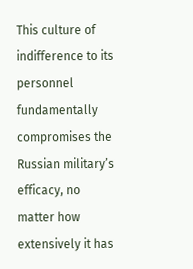This culture of indifference to its personnel fundamentally compromises the Russian military’s efficacy, no matter how extensively it has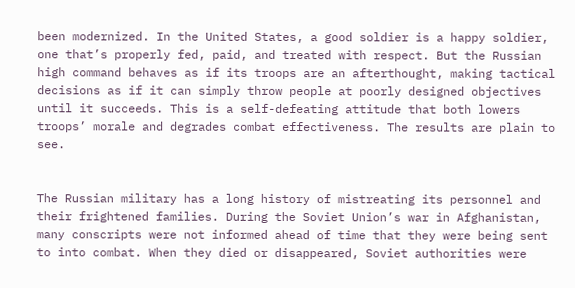been modernized. In the United States, a good soldier is a happy soldier, one that’s properly fed, paid, and treated with respect. But the Russian high command behaves as if its troops are an afterthought, making tactical decisions as if it can simply throw people at poorly designed objectives until it succeeds. This is a self-defeating attitude that both lowers troops’ morale and degrades combat effectiveness. The results are plain to see.


The Russian military has a long history of mistreating its personnel and their frightened families. During the Soviet Union’s war in Afghanistan, many conscripts were not informed ahead of time that they were being sent to into combat. When they died or disappeared, Soviet authorities were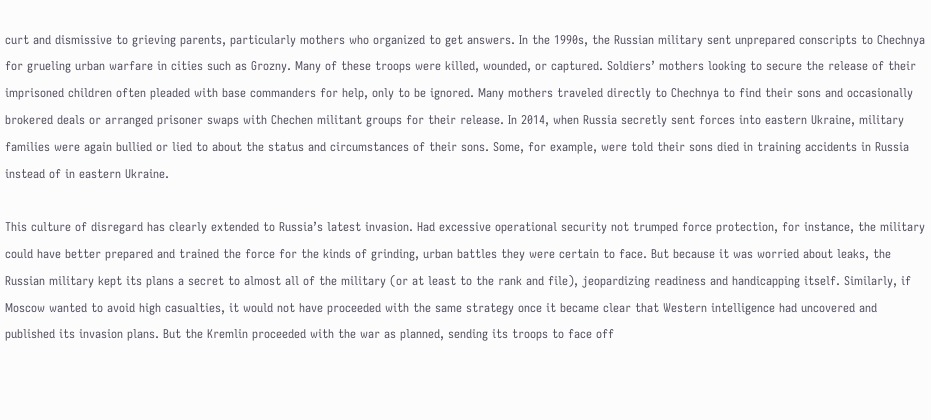curt and dismissive to grieving parents, particularly mothers who organized to get answers. In the 1990s, the Russian military sent unprepared conscripts to Chechnya for grueling urban warfare in cities such as Grozny. Many of these troops were killed, wounded, or captured. Soldiers’ mothers looking to secure the release of their imprisoned children often pleaded with base commanders for help, only to be ignored. Many mothers traveled directly to Chechnya to find their sons and occasionally brokered deals or arranged prisoner swaps with Chechen militant groups for their release. In 2014, when Russia secretly sent forces into eastern Ukraine, military families were again bullied or lied to about the status and circumstances of their sons. Some, for example, were told their sons died in training accidents in Russia instead of in eastern Ukraine.

This culture of disregard has clearly extended to Russia’s latest invasion. Had excessive operational security not trumped force protection, for instance, the military could have better prepared and trained the force for the kinds of grinding, urban battles they were certain to face. But because it was worried about leaks, the Russian military kept its plans a secret to almost all of the military (or at least to the rank and file), jeopardizing readiness and handicapping itself. Similarly, if Moscow wanted to avoid high casualties, it would not have proceeded with the same strategy once it became clear that Western intelligence had uncovered and published its invasion plans. But the Kremlin proceeded with the war as planned, sending its troops to face off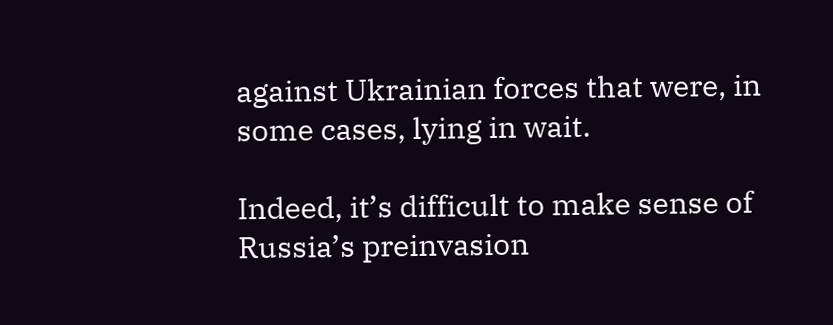against Ukrainian forces that were, in some cases, lying in wait.

Indeed, it’s difficult to make sense of Russia’s preinvasion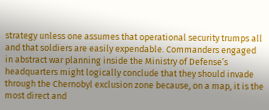strategy unless one assumes that operational security trumps all and that soldiers are easily expendable. Commanders engaged in abstract war planning inside the Ministry of Defense’s headquarters might logically conclude that they should invade through the Chernobyl exclusion zone because, on a map, it is the most direct and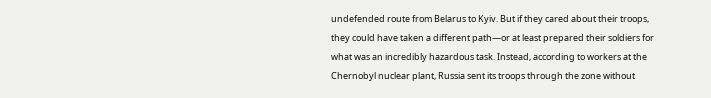undefended route from Belarus to Kyiv. But if they cared about their troops, they could have taken a different path—or at least prepared their soldiers for what was an incredibly hazardous task. Instead, according to workers at the Chernobyl nuclear plant, Russia sent its troops through the zone without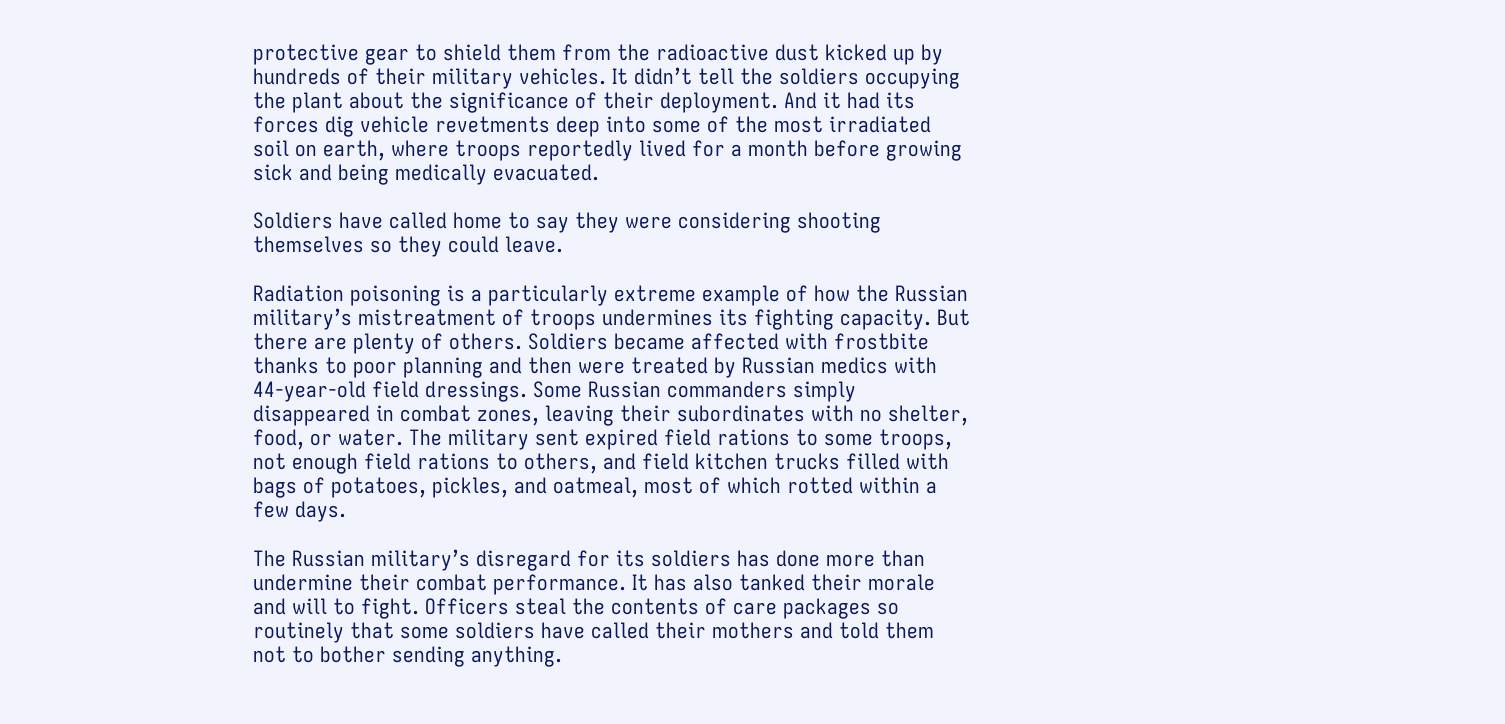protective gear to shield them from the radioactive dust kicked up by hundreds of their military vehicles. It didn’t tell the soldiers occupying the plant about the significance of their deployment. And it had its forces dig vehicle revetments deep into some of the most irradiated soil on earth, where troops reportedly lived for a month before growing sick and being medically evacuated.

Soldiers have called home to say they were considering shooting themselves so they could leave.

Radiation poisoning is a particularly extreme example of how the Russian military’s mistreatment of troops undermines its fighting capacity. But there are plenty of others. Soldiers became affected with frostbite thanks to poor planning and then were treated by Russian medics with 44-year-old field dressings. Some Russian commanders simply disappeared in combat zones, leaving their subordinates with no shelter, food, or water. The military sent expired field rations to some troops, not enough field rations to others, and field kitchen trucks filled with bags of potatoes, pickles, and oatmeal, most of which rotted within a few days.

The Russian military’s disregard for its soldiers has done more than undermine their combat performance. It has also tanked their morale and will to fight. Officers steal the contents of care packages so routinely that some soldiers have called their mothers and told them not to bother sending anything.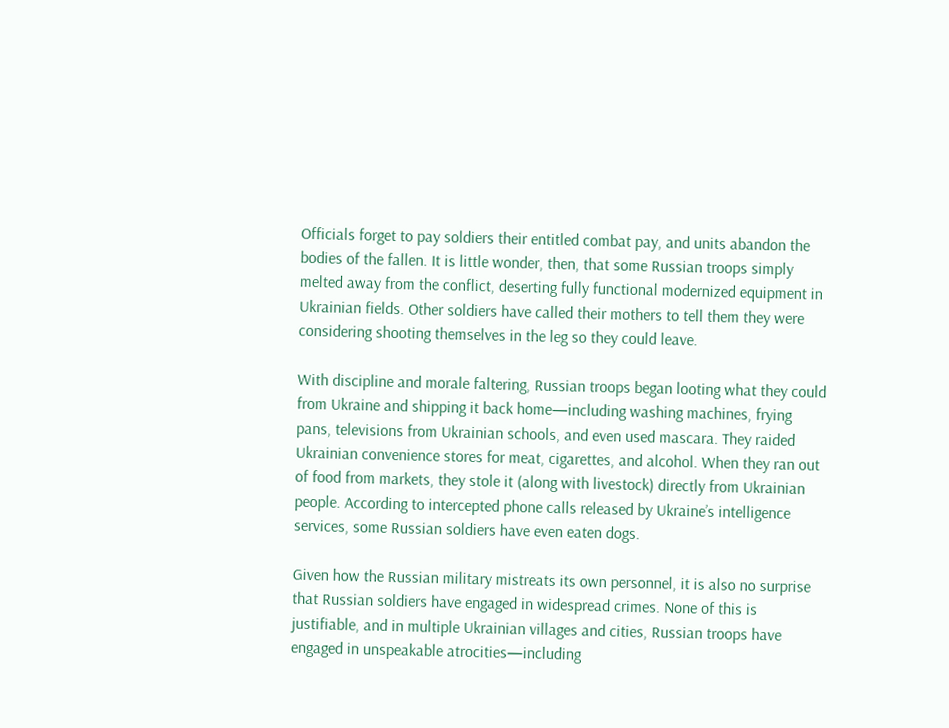Officials forget to pay soldiers their entitled combat pay, and units abandon the bodies of the fallen. It is little wonder, then, that some Russian troops simply melted away from the conflict, deserting fully functional modernized equipment in Ukrainian fields. Other soldiers have called their mothers to tell them they were considering shooting themselves in the leg so they could leave.

With discipline and morale faltering, Russian troops began looting what they could from Ukraine and shipping it back home—including washing machines, frying pans, televisions from Ukrainian schools, and even used mascara. They raided Ukrainian convenience stores for meat, cigarettes, and alcohol. When they ran out of food from markets, they stole it (along with livestock) directly from Ukrainian people. According to intercepted phone calls released by Ukraine’s intelligence services, some Russian soldiers have even eaten dogs.

Given how the Russian military mistreats its own personnel, it is also no surprise that Russian soldiers have engaged in widespread crimes. None of this is justifiable, and in multiple Ukrainian villages and cities, Russian troops have engaged in unspeakable atrocities—including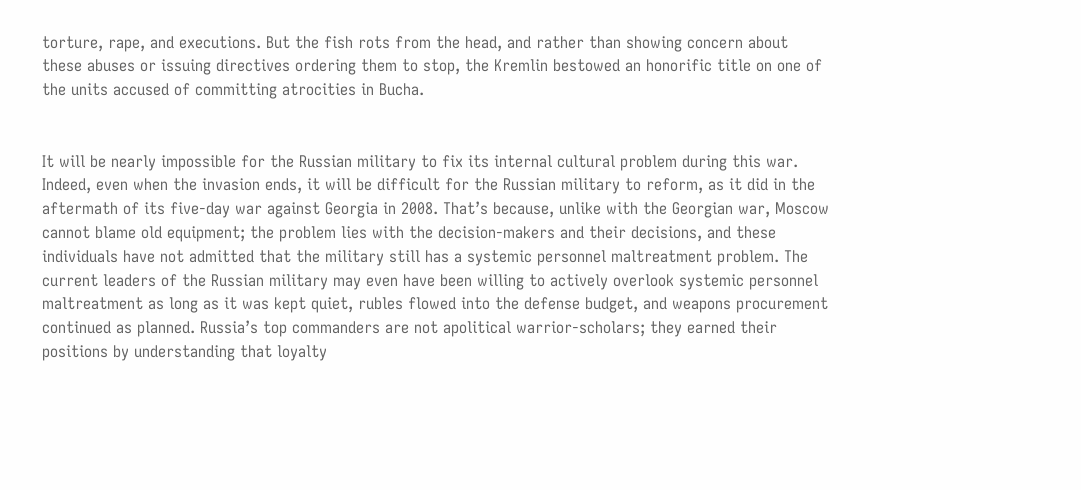torture, rape, and executions. But the fish rots from the head, and rather than showing concern about these abuses or issuing directives ordering them to stop, the Kremlin bestowed an honorific title on one of the units accused of committing atrocities in Bucha.


It will be nearly impossible for the Russian military to fix its internal cultural problem during this war. Indeed, even when the invasion ends, it will be difficult for the Russian military to reform, as it did in the aftermath of its five-day war against Georgia in 2008. That’s because, unlike with the Georgian war, Moscow cannot blame old equipment; the problem lies with the decision-makers and their decisions, and these individuals have not admitted that the military still has a systemic personnel maltreatment problem. The current leaders of the Russian military may even have been willing to actively overlook systemic personnel maltreatment as long as it was kept quiet, rubles flowed into the defense budget, and weapons procurement continued as planned. Russia’s top commanders are not apolitical warrior-scholars; they earned their positions by understanding that loyalty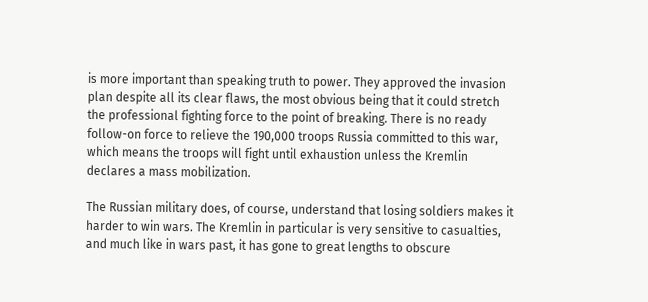is more important than speaking truth to power. They approved the invasion plan despite all its clear flaws, the most obvious being that it could stretch the professional fighting force to the point of breaking. There is no ready follow-on force to relieve the 190,000 troops Russia committed to this war, which means the troops will fight until exhaustion unless the Kremlin declares a mass mobilization.

The Russian military does, of course, understand that losing soldiers makes it harder to win wars. The Kremlin in particular is very sensitive to casualties, and much like in wars past, it has gone to great lengths to obscure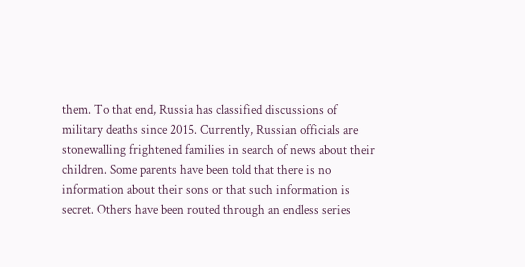them. To that end, Russia has classified discussions of military deaths since 2015. Currently, Russian officials are stonewalling frightened families in search of news about their children. Some parents have been told that there is no information about their sons or that such information is secret. Others have been routed through an endless series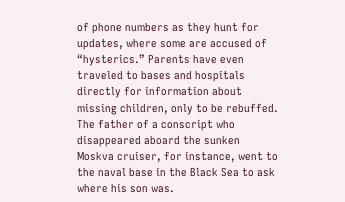of phone numbers as they hunt for updates, where some are accused of “hysterics.” Parents have even traveled to bases and hospitals directly for information about missing children, only to be rebuffed. The father of a conscript who disappeared aboard the sunken Moskva cruiser, for instance, went to the naval base in the Black Sea to ask where his son was.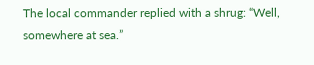The local commander replied with a shrug: “Well, somewhere at sea.”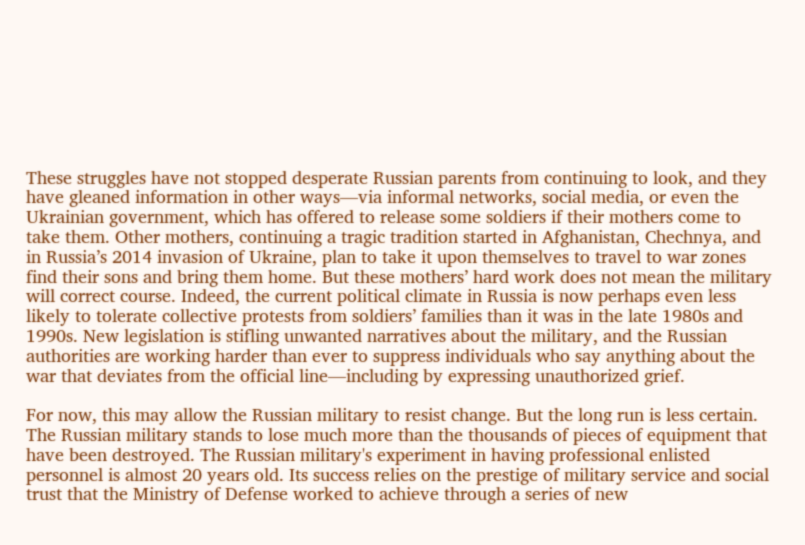These struggles have not stopped desperate Russian parents from continuing to look, and they have gleaned information in other ways—via informal networks, social media, or even the Ukrainian government, which has offered to release some soldiers if their mothers come to take them. Other mothers, continuing a tragic tradition started in Afghanistan, Chechnya, and in Russia’s 2014 invasion of Ukraine, plan to take it upon themselves to travel to war zones find their sons and bring them home. But these mothers’ hard work does not mean the military will correct course. Indeed, the current political climate in Russia is now perhaps even less likely to tolerate collective protests from soldiers’ families than it was in the late 1980s and 1990s. New legislation is stifling unwanted narratives about the military, and the Russian authorities are working harder than ever to suppress individuals who say anything about the war that deviates from the official line—including by expressing unauthorized grief.

For now, this may allow the Russian military to resist change. But the long run is less certain. The Russian military stands to lose much more than the thousands of pieces of equipment that have been destroyed. The Russian military's experiment in having professional enlisted personnel is almost 20 years old. Its success relies on the prestige of military service and social trust that the Ministry of Defense worked to achieve through a series of new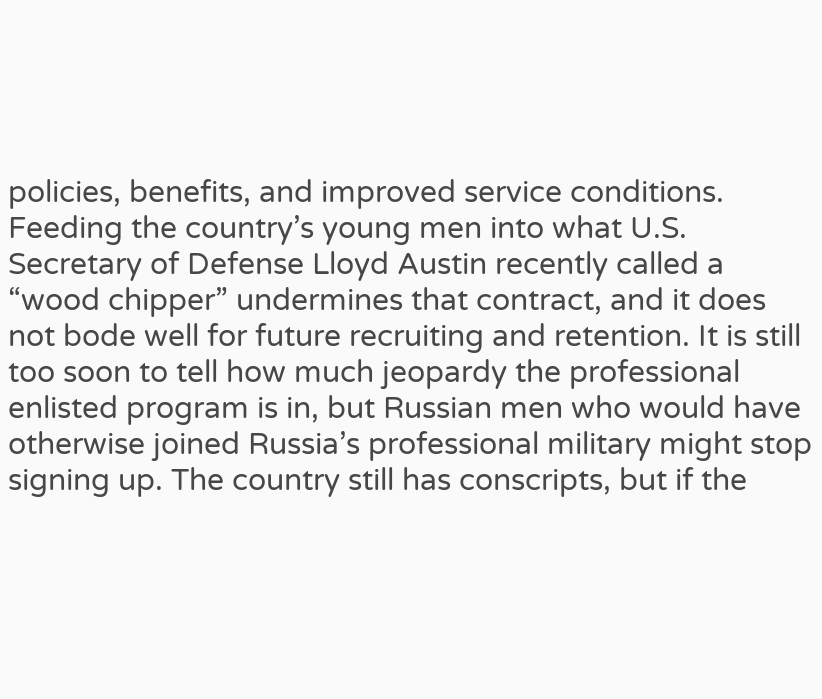policies, benefits, and improved service conditions. Feeding the country’s young men into what U.S. Secretary of Defense Lloyd Austin recently called a “wood chipper” undermines that contract, and it does not bode well for future recruiting and retention. It is still too soon to tell how much jeopardy the professional enlisted program is in, but Russian men who would have otherwise joined Russia’s professional military might stop signing up. The country still has conscripts, but if the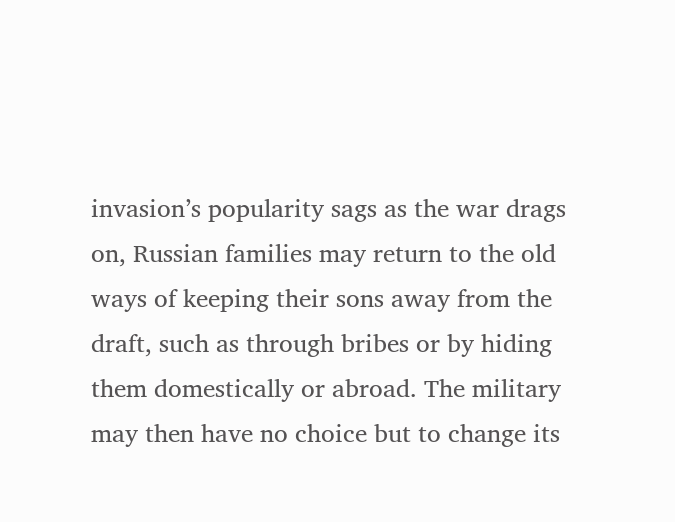invasion’s popularity sags as the war drags on, Russian families may return to the old ways of keeping their sons away from the draft, such as through bribes or by hiding them domestically or abroad. The military may then have no choice but to change its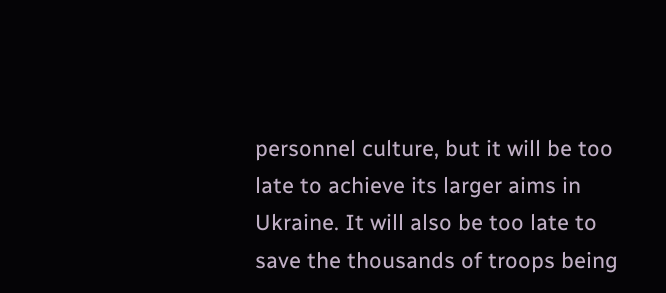personnel culture, but it will be too late to achieve its larger aims in Ukraine. It will also be too late to save the thousands of troops being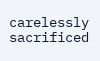carelessly sacrificed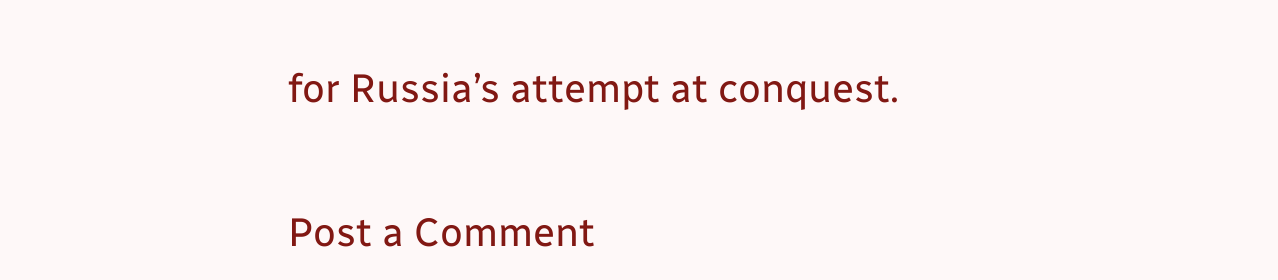for Russia’s attempt at conquest.


Post a Comment